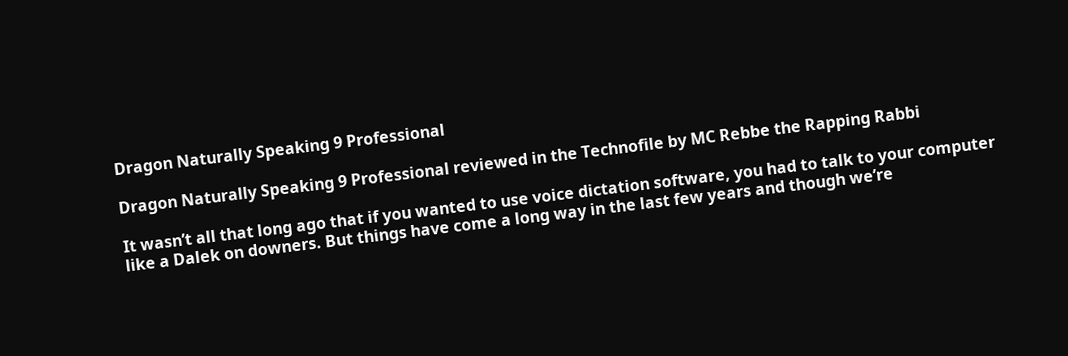Dragon Naturally Speaking 9 Professional

Dragon Naturally Speaking 9 Professional reviewed in the Technofile by MC Rebbe the Rapping Rabbi

It wasn’t all that long ago that if you wanted to use voice dictation software, you had to talk to your computer like a Dalek on downers. But things have come a long way in the last few years and though we’re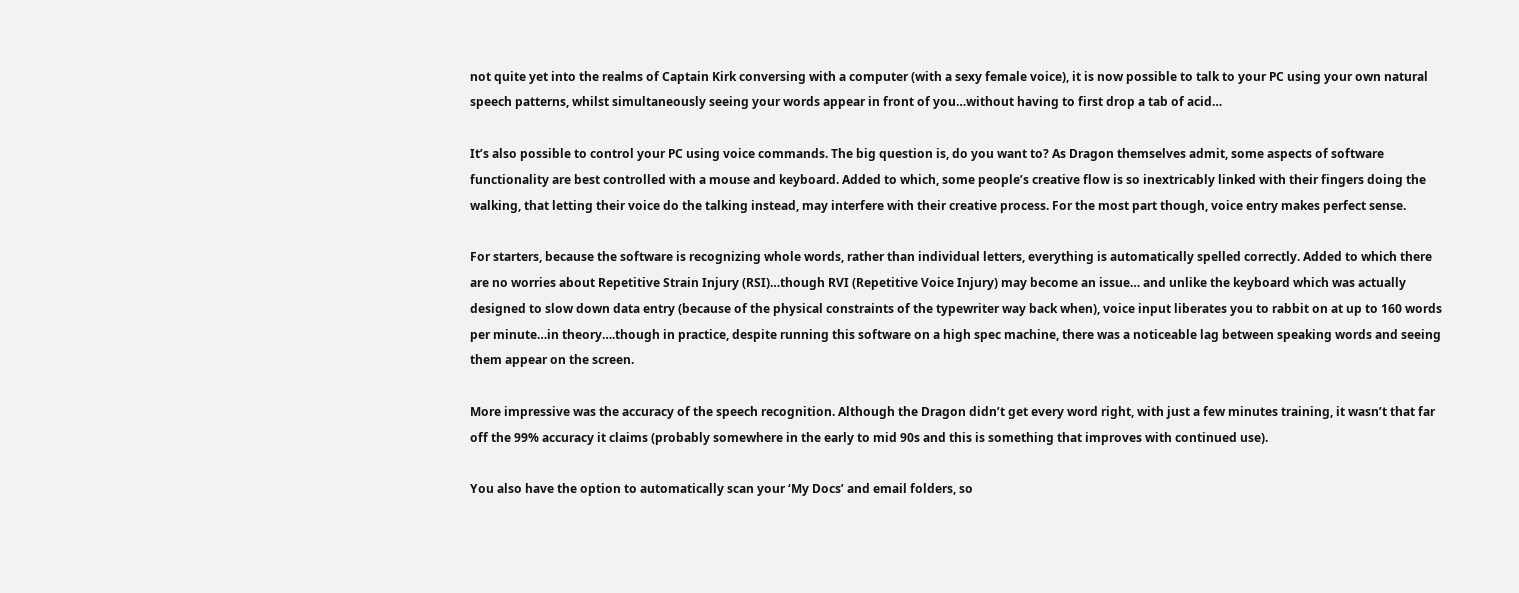not quite yet into the realms of Captain Kirk conversing with a computer (with a sexy female voice), it is now possible to talk to your PC using your own natural speech patterns, whilst simultaneously seeing your words appear in front of you…without having to first drop a tab of acid…

It’s also possible to control your PC using voice commands. The big question is, do you want to? As Dragon themselves admit, some aspects of software functionality are best controlled with a mouse and keyboard. Added to which, some people’s creative flow is so inextricably linked with their fingers doing the walking, that letting their voice do the talking instead, may interfere with their creative process. For the most part though, voice entry makes perfect sense.

For starters, because the software is recognizing whole words, rather than individual letters, everything is automatically spelled correctly. Added to which there are no worries about Repetitive Strain Injury (RSI)…though RVI (Repetitive Voice Injury) may become an issue… and unlike the keyboard which was actually designed to slow down data entry (because of the physical constraints of the typewriter way back when), voice input liberates you to rabbit on at up to 160 words per minute…in theory….though in practice, despite running this software on a high spec machine, there was a noticeable lag between speaking words and seeing them appear on the screen.

More impressive was the accuracy of the speech recognition. Although the Dragon didn’t get every word right, with just a few minutes training, it wasn’t that far off the 99% accuracy it claims (probably somewhere in the early to mid 90s and this is something that improves with continued use).

You also have the option to automatically scan your ‘My Docs’ and email folders, so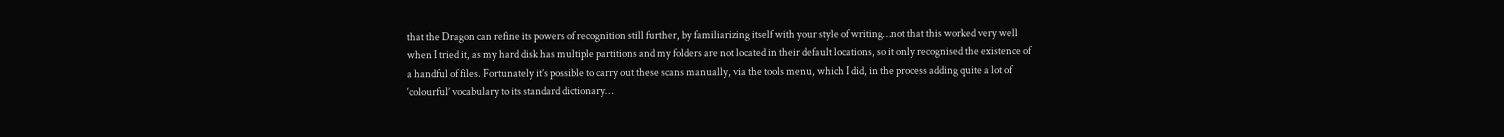that the Dragon can refine its powers of recognition still further, by familiarizing itself with your style of writing…not that this worked very well when I tried it, as my hard disk has multiple partitions and my folders are not located in their default locations, so it only recognised the existence of a handful of files. Fortunately it’s possible to carry out these scans manually, via the tools menu, which I did, in the process adding quite a lot of ‘colourful’ vocabulary to its standard dictionary…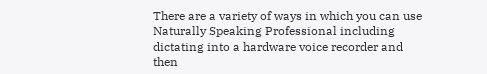There are a variety of ways in which you can use Naturally Speaking Professional including dictating into a hardware voice recorder and then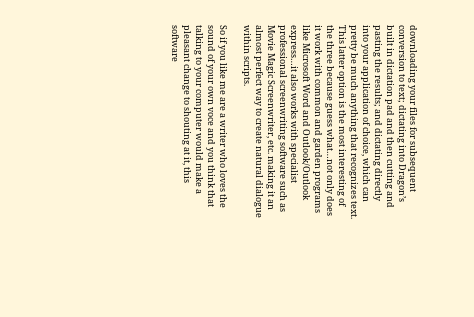downloading your files for subsequent conversion to text; dictating into Dragon’s built in dictation pad and then cutting and pasting the results; and dictating directly into your application of choice, which can pretty be much anything that recognizes text. This latter option is the most interesting of the three because guess what…not only does it work with common and garden programs like Microsoft Word and Outlook/Outlook express…it also works with specialist professional screenwriting software such as Movie Magic Screenwriter, etc. making it an almost perfect way to create natural dialogue within scripts.

So if you like me are a writer who loves the sound of your own voce and you think that talking to your computer would make a pleasant change to shouting at it, this software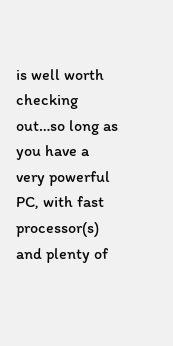is well worth checking out…so long as you have a very powerful PC, with fast processor(s) and plenty of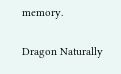memory.

Dragon Naturally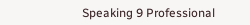Speaking 9 Professional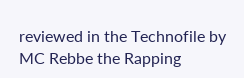reviewed in the Technofile by MC Rebbe the Rapping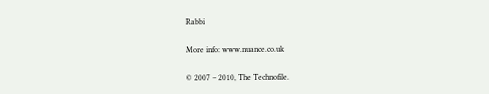Rabbi

More info: www.nuance.co.uk

© 2007 – 2010, The Technofile.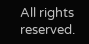All rights reserved.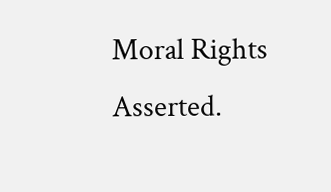Moral Rights Asserted.